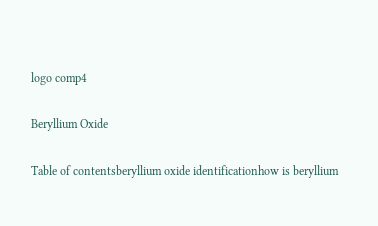logo comp4

Beryllium Oxide

Table of contentsberyllium oxide identificationhow is beryllium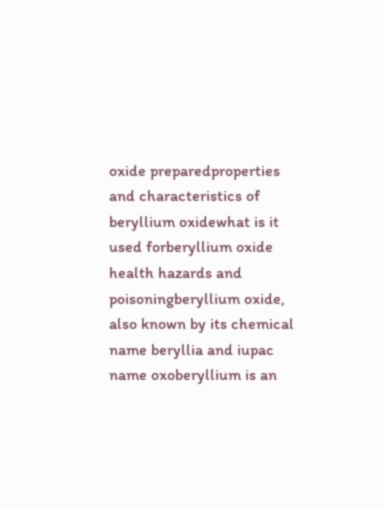oxide preparedproperties and characteristics of beryllium oxidewhat is it used forberyllium oxide health hazards and poisoningberyllium oxide, also known by its chemical name beryllia and iupac name oxoberyllium is an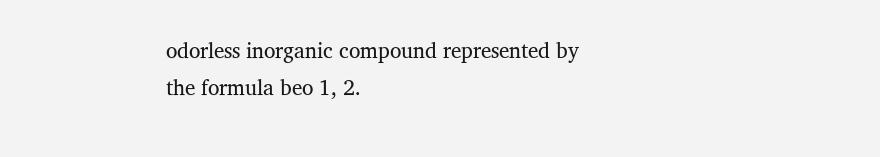odorless inorganic compound represented by the formula beo 1, 2.